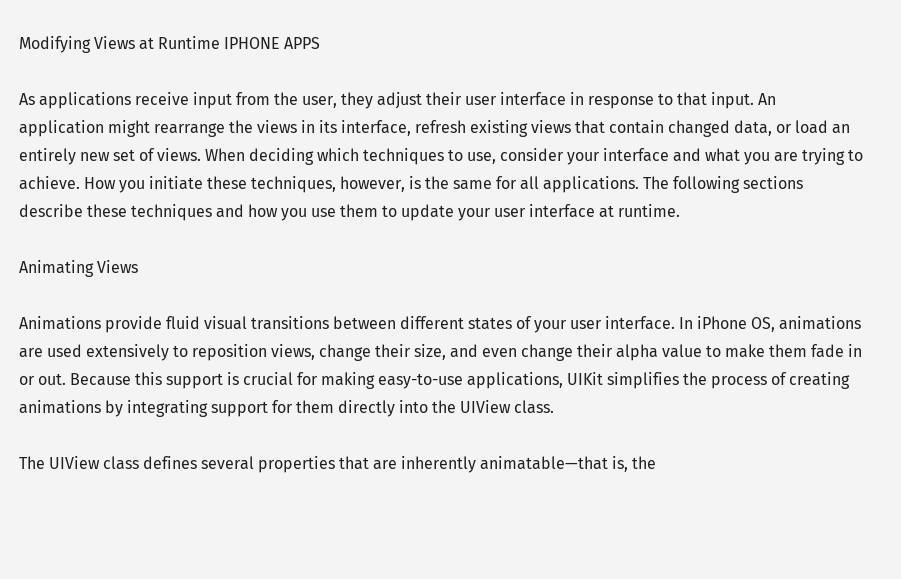Modifying Views at Runtime IPHONE APPS

As applications receive input from the user, they adjust their user interface in response to that input. An application might rearrange the views in its interface, refresh existing views that contain changed data, or load an entirely new set of views. When deciding which techniques to use, consider your interface and what you are trying to achieve. How you initiate these techniques, however, is the same for all applications. The following sections describe these techniques and how you use them to update your user interface at runtime.

Animating Views

Animations provide fluid visual transitions between different states of your user interface. In iPhone OS, animations are used extensively to reposition views, change their size, and even change their alpha value to make them fade in or out. Because this support is crucial for making easy-to-use applications, UIKit simplifies the process of creating animations by integrating support for them directly into the UIView class.

The UIView class defines several properties that are inherently animatable—that is, the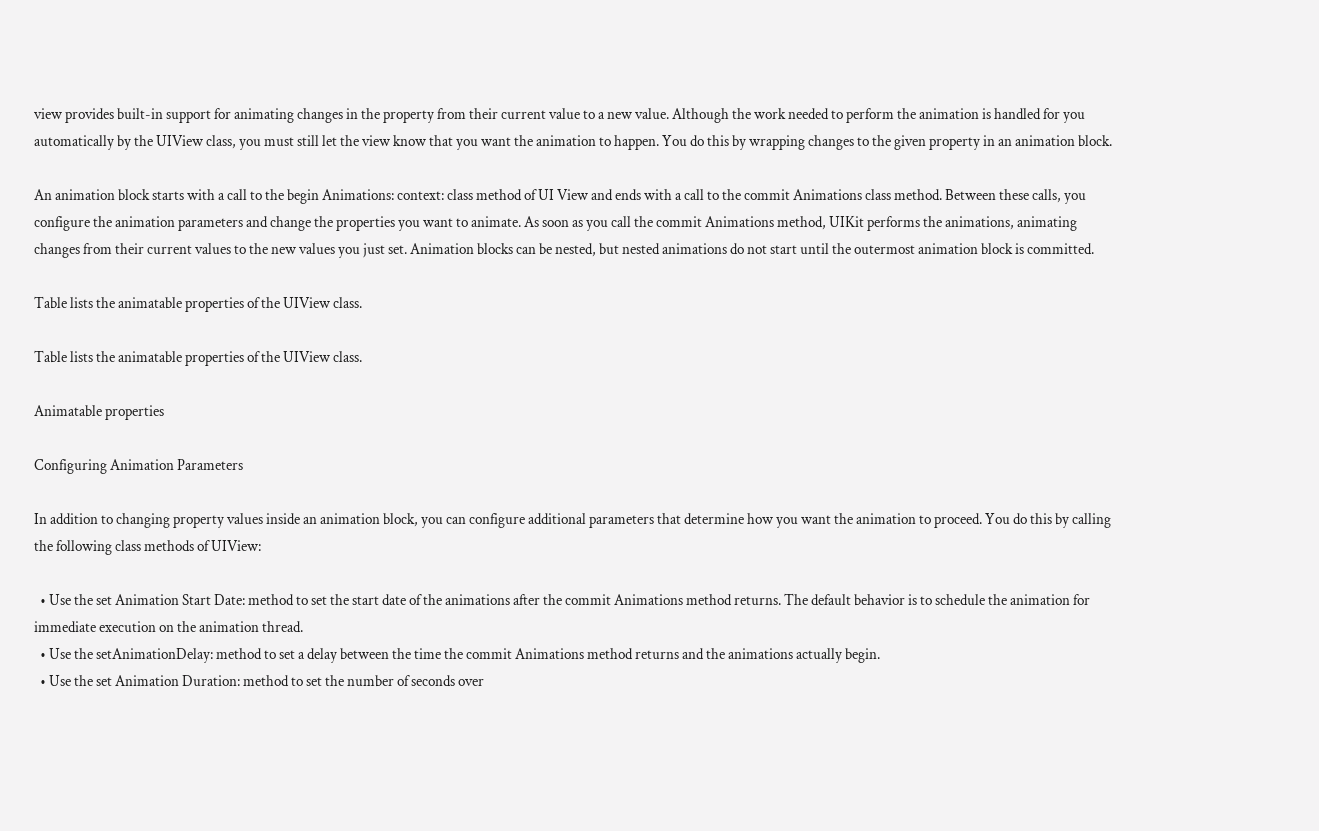view provides built-in support for animating changes in the property from their current value to a new value. Although the work needed to perform the animation is handled for you automatically by the UIView class, you must still let the view know that you want the animation to happen. You do this by wrapping changes to the given property in an animation block.

An animation block starts with a call to the begin Animations: context: class method of UI View and ends with a call to the commit Animations class method. Between these calls, you configure the animation parameters and change the properties you want to animate. As soon as you call the commit Animations method, UIKit performs the animations, animating changes from their current values to the new values you just set. Animation blocks can be nested, but nested animations do not start until the outermost animation block is committed.

Table lists the animatable properties of the UIView class.

Table lists the animatable properties of the UIView class.

Animatable properties

Configuring Animation Parameters

In addition to changing property values inside an animation block, you can configure additional parameters that determine how you want the animation to proceed. You do this by calling the following class methods of UIView:

  • Use the set Animation Start Date: method to set the start date of the animations after the commit Animations method returns. The default behavior is to schedule the animation for immediate execution on the animation thread.
  • Use the setAnimationDelay: method to set a delay between the time the commit Animations method returns and the animations actually begin.
  • Use the set Animation Duration: method to set the number of seconds over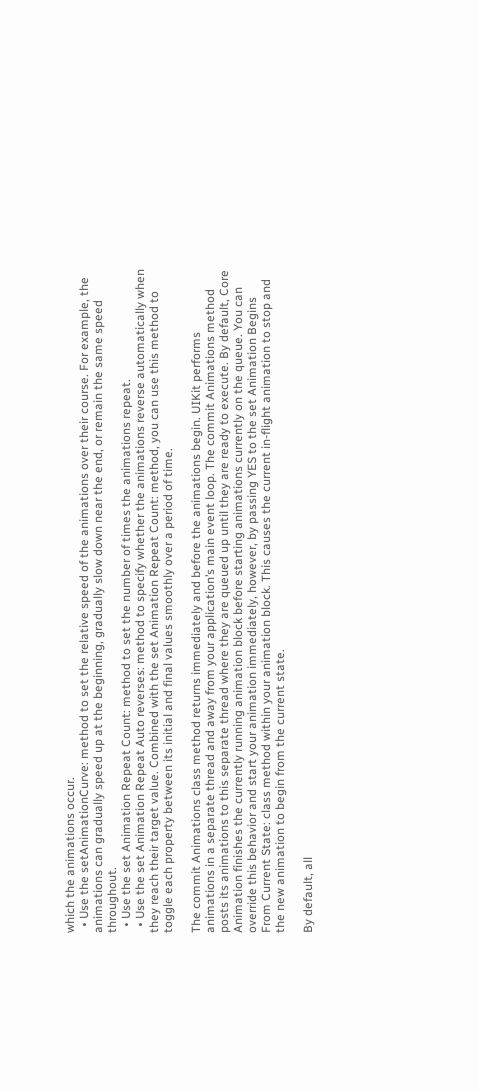which the animations occur.
  • Use the setAnimationCurve: method to set the relative speed of the animations over their course. For example, the animations can gradually speed up at the beginning, gradually slow down near the end, or remain the same speed throughout.
  • Use the set Animation Repeat Count: method to set the number of times the animations repeat.
  • Use the set Animation Repeat Auto reverses: method to specify whether the animations reverse automatically when they reach their target value. Combined with the set Animation Repeat Count: method, you can use this method to toggle each property between its initial and final values smoothly over a period of time.

The commit Animations class method returns immediately and before the animations begin. UIKit performs animations in a separate thread and away from your application’s main event loop. The commit Animations method posts its animations to this separate thread where they are queued up until they are ready to execute. By default, Core Animation finishes the currently running animation block before starting animations currently on the queue. You can override this behavior and start your animation immediately, however, by passing YES to the set Animation Begins From Current State: class method within your animation block. This causes the current in-flight animation to stop and the new animation to begin from the current state.

By default, all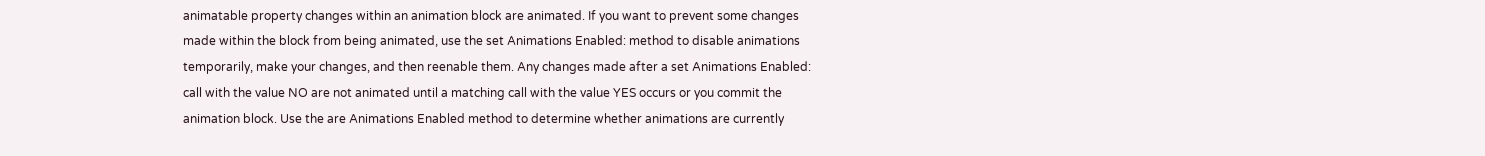animatable property changes within an animation block are animated. If you want to prevent some changes made within the block from being animated, use the set Animations Enabled: method to disable animations temporarily, make your changes, and then reenable them. Any changes made after a set Animations Enabled: call with the value NO are not animated until a matching call with the value YES occurs or you commit the animation block. Use the are Animations Enabled method to determine whether animations are currently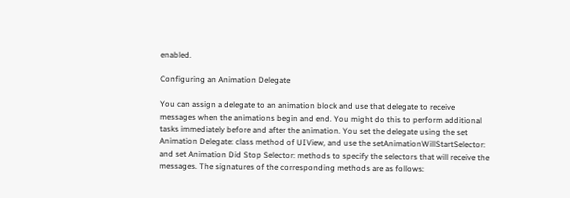enabled.

Configuring an Animation Delegate

You can assign a delegate to an animation block and use that delegate to receive messages when the animations begin and end. You might do this to perform additional tasks immediately before and after the animation. You set the delegate using the set Animation Delegate: class method of UIView, and use the setAnimationWillStartSelector: and set Animation Did Stop Selector: methods to specify the selectors that will receive the messages. The signatures of the corresponding methods are as follows: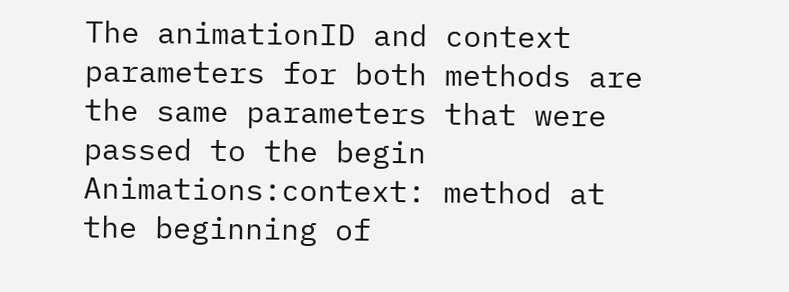The animationID and context parameters for both methods are the same parameters that were passed to the begin Animations:context: method at the beginning of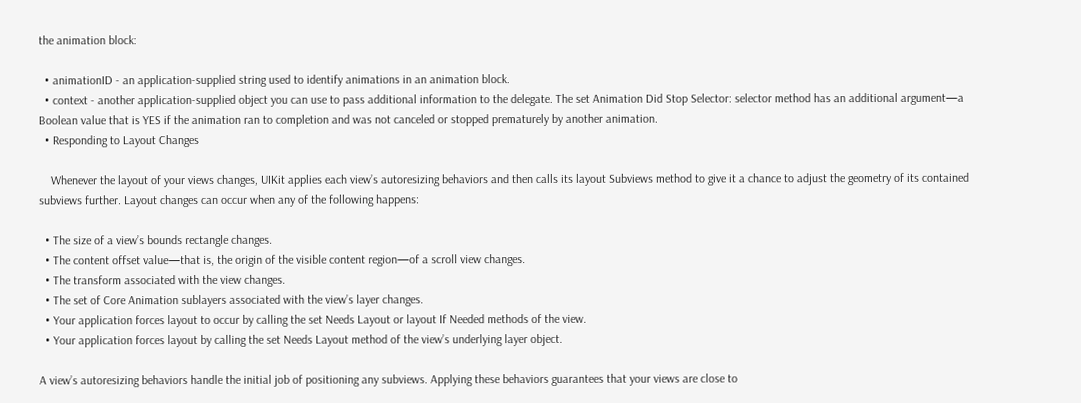the animation block:

  • animationID - an application-supplied string used to identify animations in an animation block.
  • context - another application-supplied object you can use to pass additional information to the delegate. The set Animation Did Stop Selector: selector method has an additional argument—a Boolean value that is YES if the animation ran to completion and was not canceled or stopped prematurely by another animation.
  • Responding to Layout Changes

    Whenever the layout of your views changes, UIKit applies each view’s autoresizing behaviors and then calls its layout Subviews method to give it a chance to adjust the geometry of its contained subviews further. Layout changes can occur when any of the following happens:

  • The size of a view’s bounds rectangle changes.
  • The content offset value—that is, the origin of the visible content region—of a scroll view changes.
  • The transform associated with the view changes.
  • The set of Core Animation sublayers associated with the view’s layer changes.
  • Your application forces layout to occur by calling the set Needs Layout or layout If Needed methods of the view.
  • Your application forces layout by calling the set Needs Layout method of the view’s underlying layer object.

A view’s autoresizing behaviors handle the initial job of positioning any subviews. Applying these behaviors guarantees that your views are close to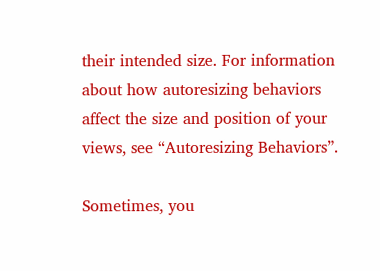their intended size. For information about how autoresizing behaviors affect the size and position of your views, see “Autoresizing Behaviors”.

Sometimes, you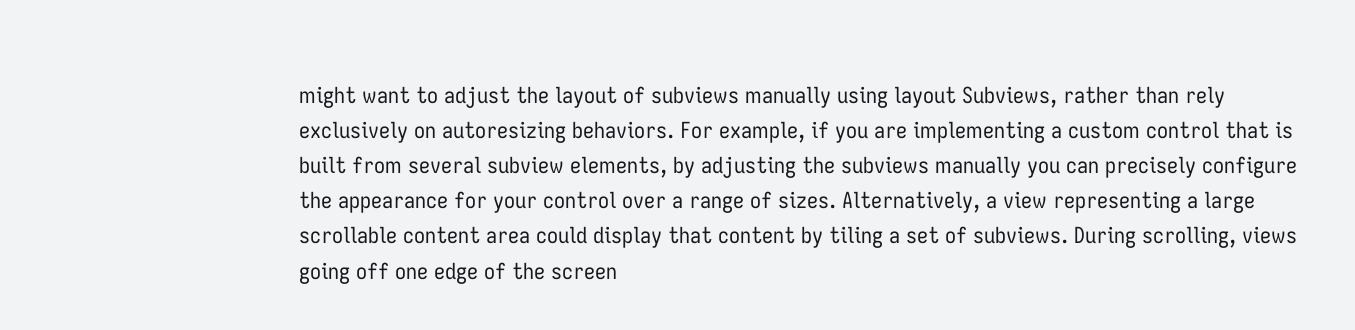might want to adjust the layout of subviews manually using layout Subviews, rather than rely exclusively on autoresizing behaviors. For example, if you are implementing a custom control that is built from several subview elements, by adjusting the subviews manually you can precisely configure the appearance for your control over a range of sizes. Alternatively, a view representing a large scrollable content area could display that content by tiling a set of subviews. During scrolling, views going off one edge of the screen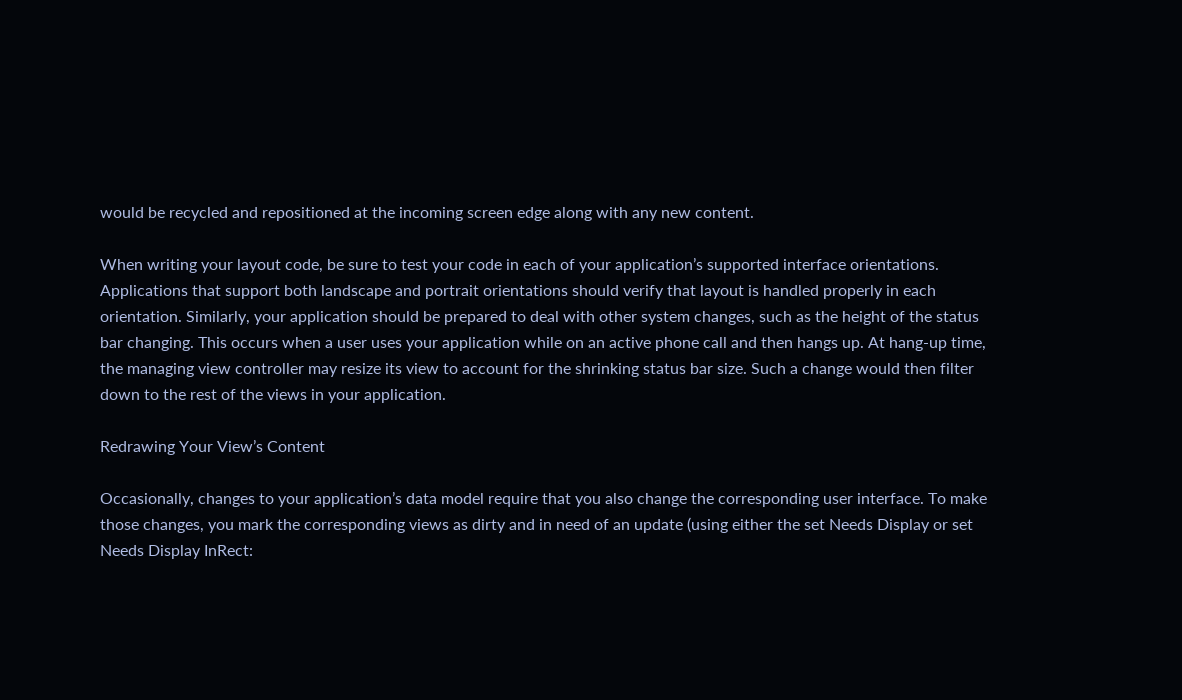would be recycled and repositioned at the incoming screen edge along with any new content.

When writing your layout code, be sure to test your code in each of your application’s supported interface orientations. Applications that support both landscape and portrait orientations should verify that layout is handled properly in each orientation. Similarly, your application should be prepared to deal with other system changes, such as the height of the status bar changing. This occurs when a user uses your application while on an active phone call and then hangs up. At hang-up time, the managing view controller may resize its view to account for the shrinking status bar size. Such a change would then filter down to the rest of the views in your application.

Redrawing Your View’s Content

Occasionally, changes to your application’s data model require that you also change the corresponding user interface. To make those changes, you mark the corresponding views as dirty and in need of an update (using either the set Needs Display or set Needs Display InRect: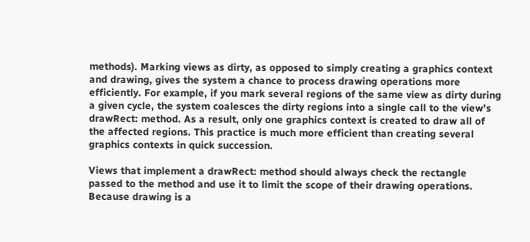methods). Marking views as dirty, as opposed to simply creating a graphics context and drawing, gives the system a chance to process drawing operations more efficiently. For example, if you mark several regions of the same view as dirty during a given cycle, the system coalesces the dirty regions into a single call to the view’s drawRect: method. As a result, only one graphics context is created to draw all of the affected regions. This practice is much more efficient than creating several graphics contexts in quick succession.

Views that implement a drawRect: method should always check the rectangle passed to the method and use it to limit the scope of their drawing operations. Because drawing is a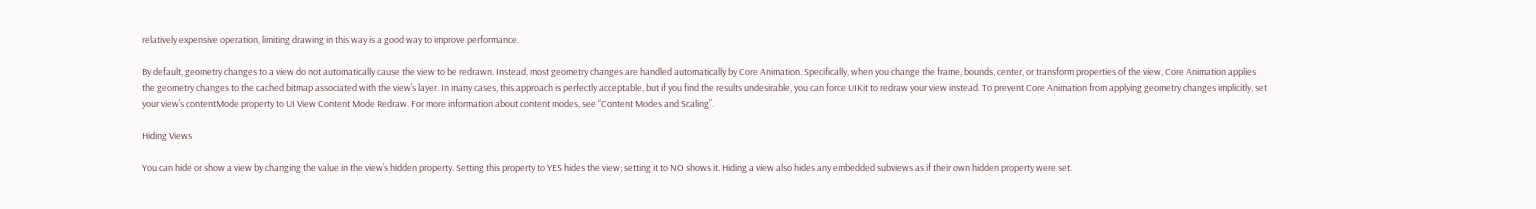relatively expensive operation, limiting drawing in this way is a good way to improve performance.

By default, geometry changes to a view do not automatically cause the view to be redrawn. Instead, most geometry changes are handled automatically by Core Animation. Specifically, when you change the frame, bounds, center, or transform properties of the view, Core Animation applies the geometry changes to the cached bitmap associated with the view’s layer. In many cases, this approach is perfectly acceptable, but if you find the results undesirable, you can force UIKit to redraw your view instead. To prevent Core Animation from applying geometry changes implicitly, set your view’s contentMode property to UI View Content Mode Redraw. For more information about content modes, see “Content Modes and Scaling”.

Hiding Views

You can hide or show a view by changing the value in the view’s hidden property. Setting this property to YES hides the view; setting it to NO shows it. Hiding a view also hides any embedded subviews as if their own hidden property were set.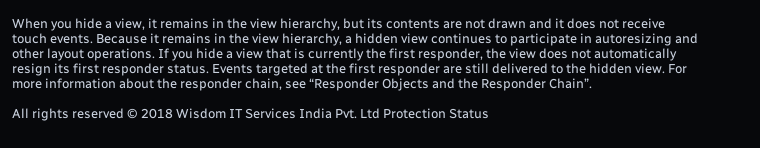When you hide a view, it remains in the view hierarchy, but its contents are not drawn and it does not receive touch events. Because it remains in the view hierarchy, a hidden view continues to participate in autoresizing and other layout operations. If you hide a view that is currently the first responder, the view does not automatically resign its first responder status. Events targeted at the first responder are still delivered to the hidden view. For more information about the responder chain, see “Responder Objects and the Responder Chain”.

All rights reserved © 2018 Wisdom IT Services India Pvt. Ltd Protection Status